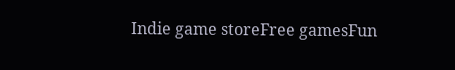Indie game storeFree gamesFun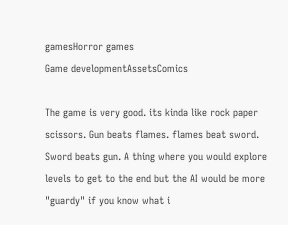gamesHorror games
Game developmentAssetsComics

The game is very good. its kinda like rock paper scissors. Gun beats flames. flames beat sword. Sword beats gun. A thing where you would explore levels to get to the end but the AI would be more "guardy" if you know what i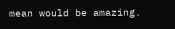mean would be amazing.